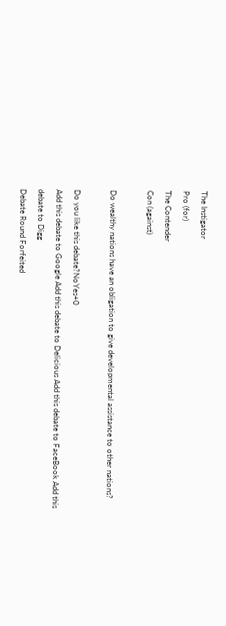The Instigator
Pro (for)
The Contender
Con (against)

Do wealthy nations have an obligation to give developmental assistance to other nations?

Do you like this debate?NoYes+0
Add this debate to Google Add this debate to Delicious Add this debate to FaceBook Add this debate to Digg
Debate Round Forfeited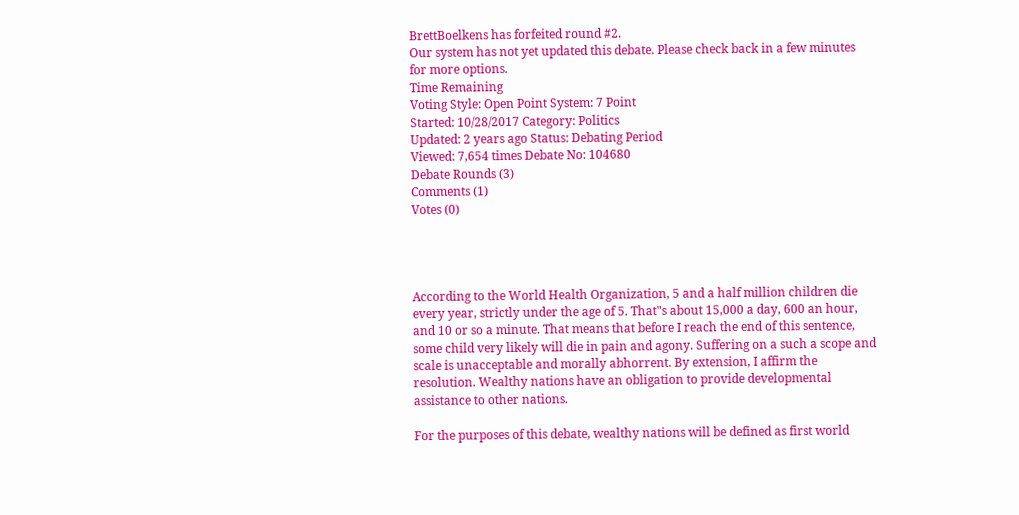BrettBoelkens has forfeited round #2.
Our system has not yet updated this debate. Please check back in a few minutes for more options.
Time Remaining
Voting Style: Open Point System: 7 Point
Started: 10/28/2017 Category: Politics
Updated: 2 years ago Status: Debating Period
Viewed: 7,654 times Debate No: 104680
Debate Rounds (3)
Comments (1)
Votes (0)




According to the World Health Organization, 5 and a half million children die every year, strictly under the age of 5. That"s about 15,000 a day, 600 an hour, and 10 or so a minute. That means that before I reach the end of this sentence, some child very likely will die in pain and agony. Suffering on a such a scope and scale is unacceptable and morally abhorrent. By extension, I affirm the resolution. Wealthy nations have an obligation to provide developmental assistance to other nations.

For the purposes of this debate, wealthy nations will be defined as first world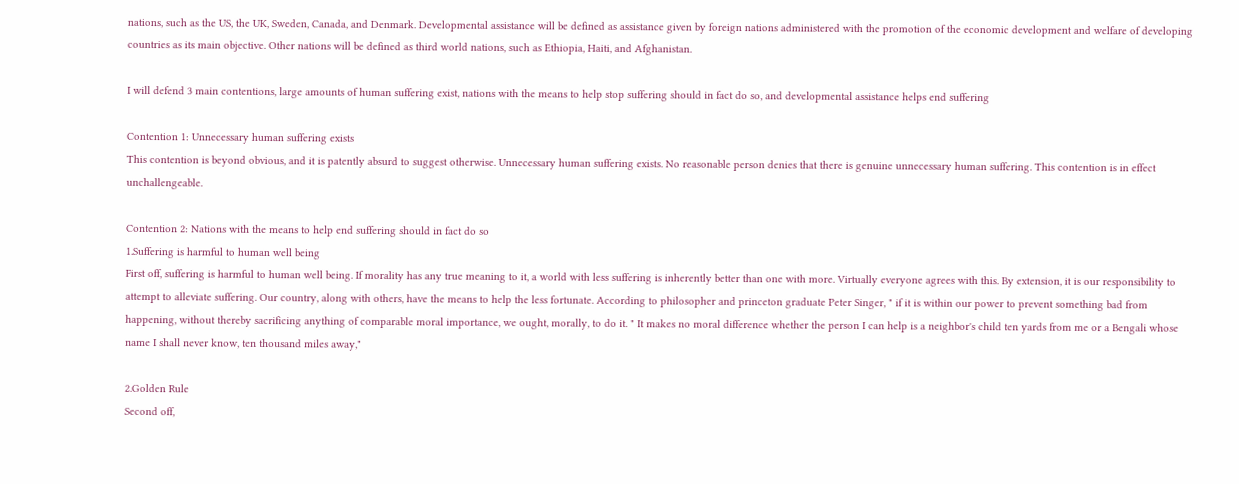nations, such as the US, the UK, Sweden, Canada, and Denmark. Developmental assistance will be defined as assistance given by foreign nations administered with the promotion of the economic development and welfare of developing countries as its main objective. Other nations will be defined as third world nations, such as Ethiopia, Haiti, and Afghanistan.

I will defend 3 main contentions, large amounts of human suffering exist, nations with the means to help stop suffering should in fact do so, and developmental assistance helps end suffering

Contention 1: Unnecessary human suffering exists
This contention is beyond obvious, and it is patently absurd to suggest otherwise. Unnecessary human suffering exists. No reasonable person denies that there is genuine unnecessary human suffering. This contention is in effect unchallengeable.

Contention 2: Nations with the means to help end suffering should in fact do so
1.Suffering is harmful to human well being
First off, suffering is harmful to human well being. If morality has any true meaning to it, a world with less suffering is inherently better than one with more. Virtually everyone agrees with this. By extension, it is our responsibility to attempt to alleviate suffering. Our country, along with others, have the means to help the less fortunate. According to philosopher and princeton graduate Peter Singer, " if it is within our power to prevent something bad from happening, without thereby sacrificing anything of comparable moral importance, we ought, morally, to do it. " It makes no moral difference whether the person I can help is a neighbor's child ten yards from me or a Bengali whose name I shall never know, ten thousand miles away,"

2.Golden Rule
Second off,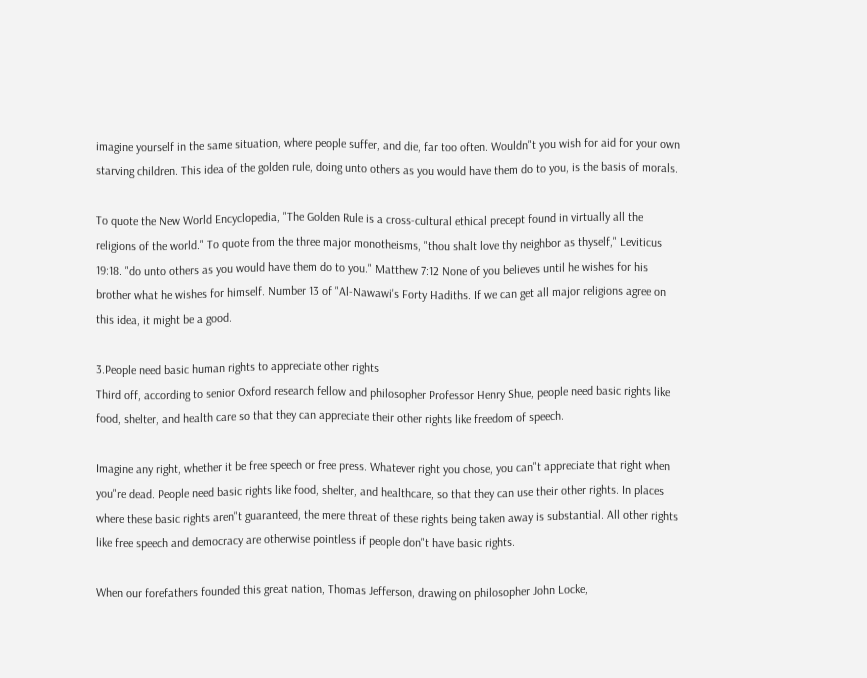imagine yourself in the same situation, where people suffer, and die, far too often. Wouldn"t you wish for aid for your own starving children. This idea of the golden rule, doing unto others as you would have them do to you, is the basis of morals.

To quote the New World Encyclopedia, "The Golden Rule is a cross-cultural ethical precept found in virtually all the religions of the world." To quote from the three major monotheisms, "thou shalt love thy neighbor as thyself," Leviticus 19:18. "do unto others as you would have them do to you." Matthew 7:12 None of you believes until he wishes for his brother what he wishes for himself. Number 13 of "Al-Nawawi's Forty Hadiths. If we can get all major religions agree on this idea, it might be a good.

3.People need basic human rights to appreciate other rights
Third off, according to senior Oxford research fellow and philosopher Professor Henry Shue, people need basic rights like food, shelter, and health care so that they can appreciate their other rights like freedom of speech.

Imagine any right, whether it be free speech or free press. Whatever right you chose, you can"t appreciate that right when you"re dead. People need basic rights like food, shelter, and healthcare, so that they can use their other rights. In places where these basic rights aren"t guaranteed, the mere threat of these rights being taken away is substantial. All other rights like free speech and democracy are otherwise pointless if people don"t have basic rights.

When our forefathers founded this great nation, Thomas Jefferson, drawing on philosopher John Locke,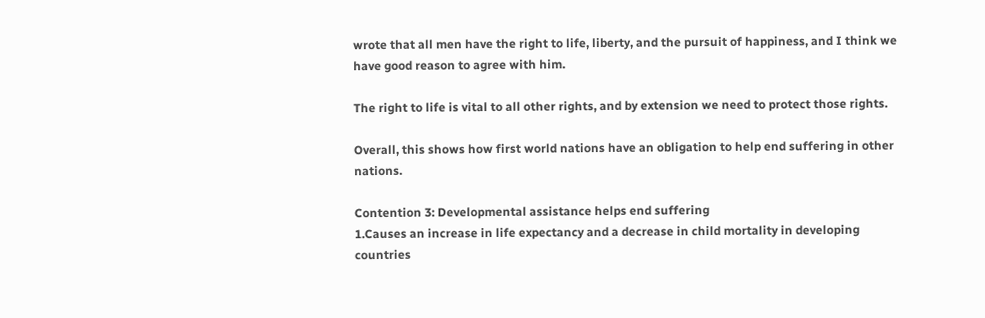wrote that all men have the right to life, liberty, and the pursuit of happiness, and I think we have good reason to agree with him.

The right to life is vital to all other rights, and by extension we need to protect those rights.

Overall, this shows how first world nations have an obligation to help end suffering in other nations.

Contention 3: Developmental assistance helps end suffering
1.Causes an increase in life expectancy and a decrease in child mortality in developing countries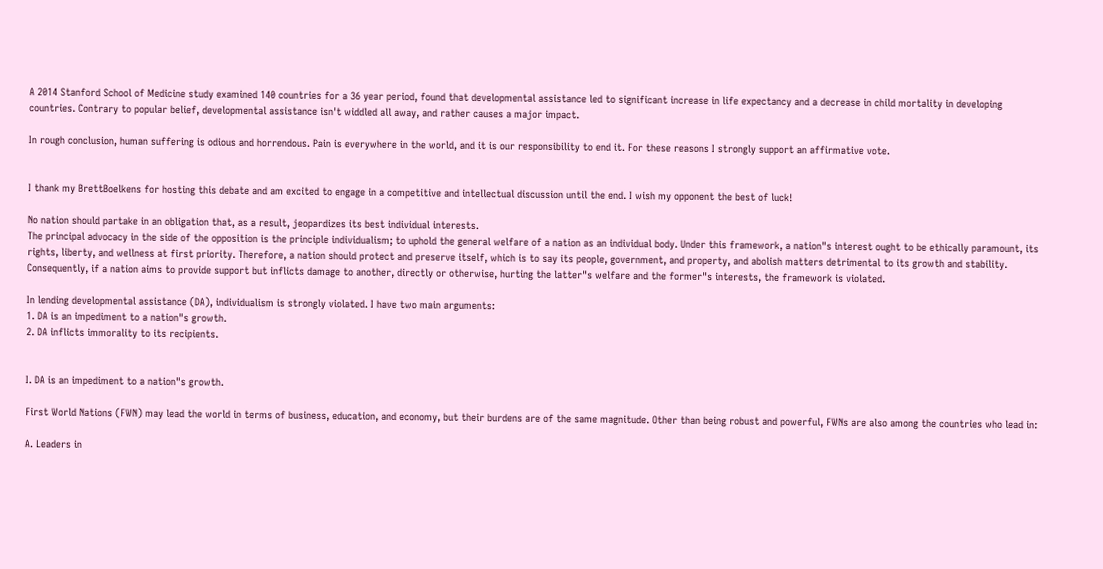A 2014 Stanford School of Medicine study examined 140 countries for a 36 year period, found that developmental assistance led to significant increase in life expectancy and a decrease in child mortality in developing countries. Contrary to popular belief, developmental assistance isn't widdled all away, and rather causes a major impact.

In rough conclusion, human suffering is odious and horrendous. Pain is everywhere in the world, and it is our responsibility to end it. For these reasons I strongly support an affirmative vote.


I thank my BrettBoelkens for hosting this debate and am excited to engage in a competitive and intellectual discussion until the end. I wish my opponent the best of luck!

No nation should partake in an obligation that, as a result, jeopardizes its best individual interests.
The principal advocacy in the side of the opposition is the principle individualism; to uphold the general welfare of a nation as an individual body. Under this framework, a nation"s interest ought to be ethically paramount, its rights, liberty, and wellness at first priority. Therefore, a nation should protect and preserve itself, which is to say its people, government, and property, and abolish matters detrimental to its growth and stability. Consequently, if a nation aims to provide support but inflicts damage to another, directly or otherwise, hurting the latter"s welfare and the former"s interests, the framework is violated.

In lending developmental assistance (DA), individualism is strongly violated. I have two main arguments:
1. DA is an impediment to a nation"s growth.
2. DA inflicts immorality to its recipients.


I. DA is an impediment to a nation"s growth.

First World Nations (FWN) may lead the world in terms of business, education, and economy, but their burdens are of the same magnitude. Other than being robust and powerful, FWNs are also among the countries who lead in:

A. Leaders in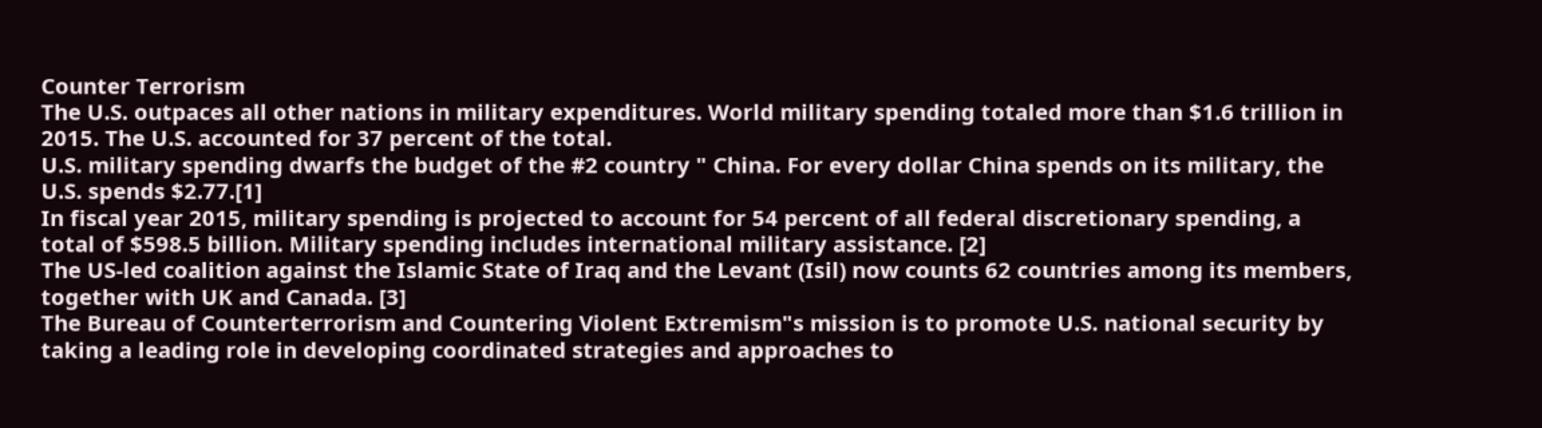Counter Terrorism
The U.S. outpaces all other nations in military expenditures. World military spending totaled more than $1.6 trillion in 2015. The U.S. accounted for 37 percent of the total.
U.S. military spending dwarfs the budget of the #2 country " China. For every dollar China spends on its military, the U.S. spends $2.77.[1]
In fiscal year 2015, military spending is projected to account for 54 percent of all federal discretionary spending, a total of $598.5 billion. Military spending includes international military assistance. [2]
The US-led coalition against the Islamic State of Iraq and the Levant (Isil) now counts 62 countries among its members, together with UK and Canada. [3]
The Bureau of Counterterrorism and Countering Violent Extremism"s mission is to promote U.S. national security by taking a leading role in developing coordinated strategies and approaches to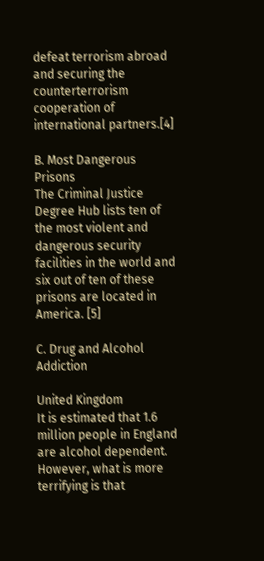defeat terrorism abroad and securing the counterterrorism cooperation of international partners.[4]

B. Most Dangerous Prisons
The Criminal Justice Degree Hub lists ten of the most violent and dangerous security facilities in the world and six out of ten of these prisons are located in America. [5]

C. Drug and Alcohol Addiction

United Kingdom
It is estimated that 1.6 million people in England are alcohol dependent. However, what is more terrifying is that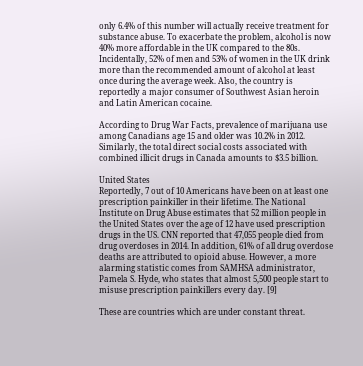only 6.4% of this number will actually receive treatment for substance abuse. To exacerbate the problem, alcohol is now 40% more affordable in the UK compared to the 80s. Incidentally, 52% of men and 53% of women in the UK drink more than the recommended amount of alcohol at least once during the average week. Also, the country is reportedly a major consumer of Southwest Asian heroin and Latin American cocaine.

According to Drug War Facts, prevalence of marijuana use among Canadians age 15 and older was 10.2% in 2012. Similarly, the total direct social costs associated with combined illicit drugs in Canada amounts to $3.5 billion.

United States
Reportedly, 7 out of 10 Americans have been on at least one prescription painkiller in their lifetime. The National Institute on Drug Abuse estimates that 52 million people in the United States over the age of 12 have used prescription drugs in the US. CNN reported that 47,055 people died from drug overdoses in 2014. In addition, 61% of all drug overdose deaths are attributed to opioid abuse. However, a more alarming statistic comes from SAMHSA administrator, Pamela S. Hyde, who states that almost 5,500 people start to misuse prescription painkillers every day. [9]

These are countries which are under constant threat.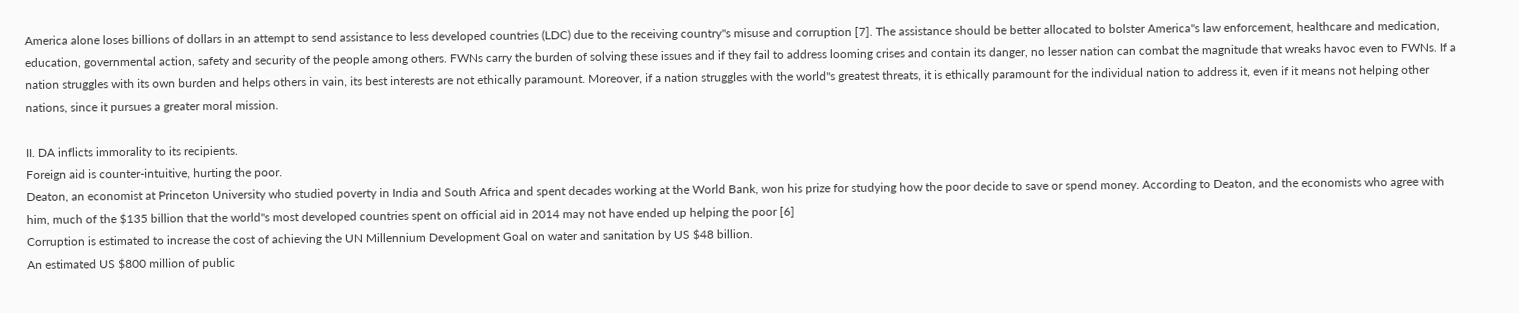America alone loses billions of dollars in an attempt to send assistance to less developed countries (LDC) due to the receiving country"s misuse and corruption [7]. The assistance should be better allocated to bolster America"s law enforcement, healthcare and medication, education, governmental action, safety and security of the people among others. FWNs carry the burden of solving these issues and if they fail to address looming crises and contain its danger, no lesser nation can combat the magnitude that wreaks havoc even to FWNs. If a nation struggles with its own burden and helps others in vain, its best interests are not ethically paramount. Moreover, if a nation struggles with the world"s greatest threats, it is ethically paramount for the individual nation to address it, even if it means not helping other nations, since it pursues a greater moral mission.

II. DA inflicts immorality to its recipients.
Foreign aid is counter-intuitive, hurting the poor.
Deaton, an economist at Princeton University who studied poverty in India and South Africa and spent decades working at the World Bank, won his prize for studying how the poor decide to save or spend money. According to Deaton, and the economists who agree with him, much of the $135 billion that the world"s most developed countries spent on official aid in 2014 may not have ended up helping the poor [6]
Corruption is estimated to increase the cost of achieving the UN Millennium Development Goal on water and sanitation by US $48 billion.
An estimated US $800 million of public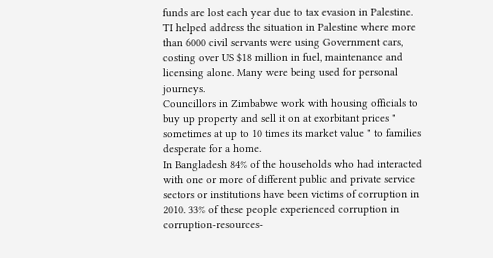funds are lost each year due to tax evasion in Palestine.
TI helped address the situation in Palestine where more than 6000 civil servants were using Government cars, costing over US $18 million in fuel, maintenance and licensing alone. Many were being used for personal journeys.
Councillors in Zimbabwe work with housing officials to buy up property and sell it on at exorbitant prices " sometimes at up to 10 times its market value " to families desperate for a home.
In Bangladesh 84% of the households who had interacted with one or more of different public and private service sectors or institutions have been victims of corruption in 2010. 33% of these people experienced corruption in corruption-resources-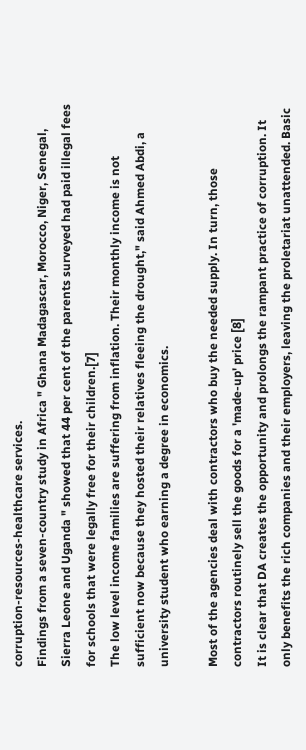corruption-resources-healthcare services.
Findings from a seven-country study in Africa " Ghana Madagascar, Morocco, Niger, Senegal, Sierra Leone and Uganda " showed that 44 per cent of the parents surveyed had paid illegal fees for schools that were legally free for their children.[7]
The low level income families are suffering from inflation. Their monthly income is not sufficient now because they hosted their relatives fleeing the drought," said Ahmed Abdi, a university student who earning a degree in economics.

Most of the agencies deal with contractors who buy the needed supply. In turn, those contractors routinely sell the goods for a 'made-up' price [8]
It is clear that DA creates the opportunity and prolongs the rampant practice of corruption. It only benefits the rich companies and their employers, leaving the proletariat unattended. Basic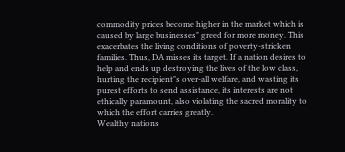commodity prices become higher in the market which is caused by large businesses" greed for more money. This exacerbates the living conditions of poverty-stricken families. Thus, DA misses its target. If a nation desires to help and ends up destroying the lives of the low class, hurting the recipient"s over-all welfare, and wasting its purest efforts to send assistance, its interests are not ethically paramount, also violating the sacred morality to which the effort carries greatly.
Wealthy nations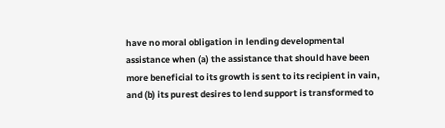have no moral obligation in lending developmental assistance when (a) the assistance that should have been more beneficial to its growth is sent to its recipient in vain, and (b) its purest desires to lend support is transformed to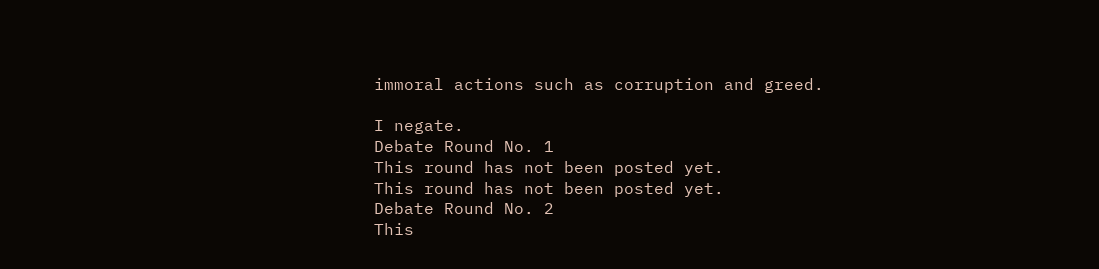immoral actions such as corruption and greed.

I negate.
Debate Round No. 1
This round has not been posted yet.
This round has not been posted yet.
Debate Round No. 2
This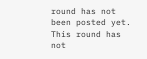round has not been posted yet.
This round has not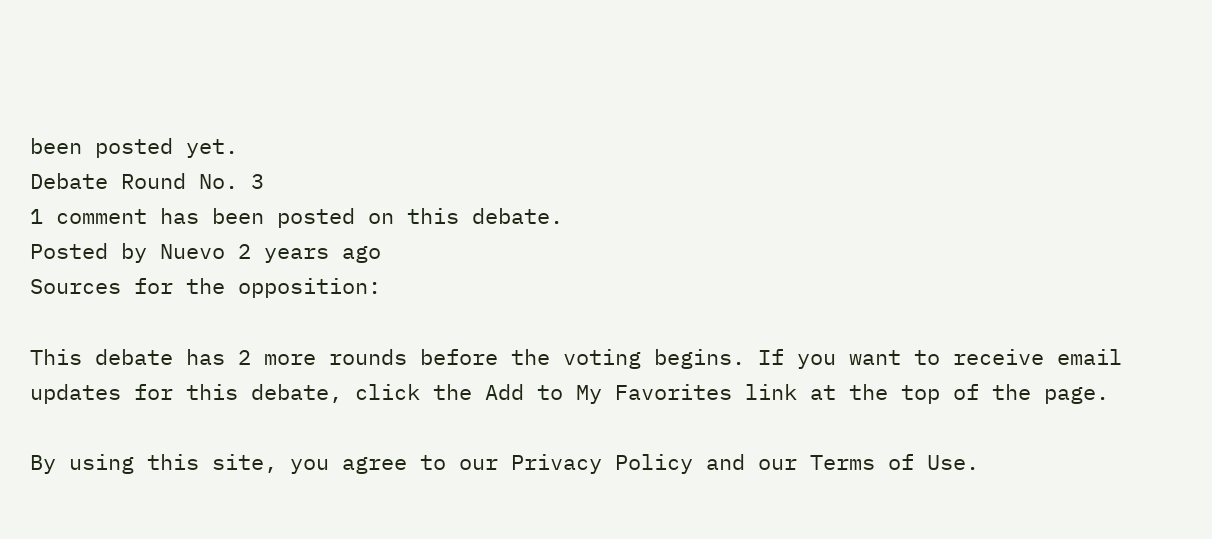been posted yet.
Debate Round No. 3
1 comment has been posted on this debate.
Posted by Nuevo 2 years ago
Sources for the opposition:

This debate has 2 more rounds before the voting begins. If you want to receive email updates for this debate, click the Add to My Favorites link at the top of the page.

By using this site, you agree to our Privacy Policy and our Terms of Use.